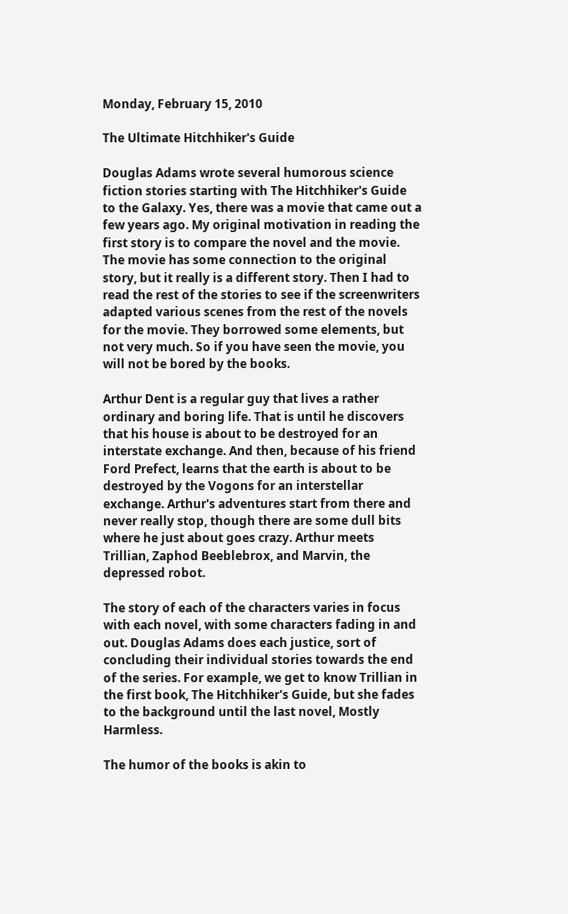Monday, February 15, 2010

The Ultimate Hitchhiker's Guide

Douglas Adams wrote several humorous science fiction stories starting with The Hitchhiker's Guide to the Galaxy. Yes, there was a movie that came out a few years ago. My original motivation in reading the first story is to compare the novel and the movie. The movie has some connection to the original story, but it really is a different story. Then I had to read the rest of the stories to see if the screenwriters adapted various scenes from the rest of the novels for the movie. They borrowed some elements, but not very much. So if you have seen the movie, you will not be bored by the books.

Arthur Dent is a regular guy that lives a rather ordinary and boring life. That is until he discovers that his house is about to be destroyed for an interstate exchange. And then, because of his friend Ford Prefect, learns that the earth is about to be destroyed by the Vogons for an interstellar exchange. Arthur's adventures start from there and never really stop, though there are some dull bits where he just about goes crazy. Arthur meets Trillian, Zaphod Beeblebrox, and Marvin, the depressed robot.

The story of each of the characters varies in focus with each novel, with some characters fading in and out. Douglas Adams does each justice, sort of concluding their individual stories towards the end of the series. For example, we get to know Trillian in the first book, The Hitchhiker's Guide, but she fades to the background until the last novel, Mostly Harmless.

The humor of the books is akin to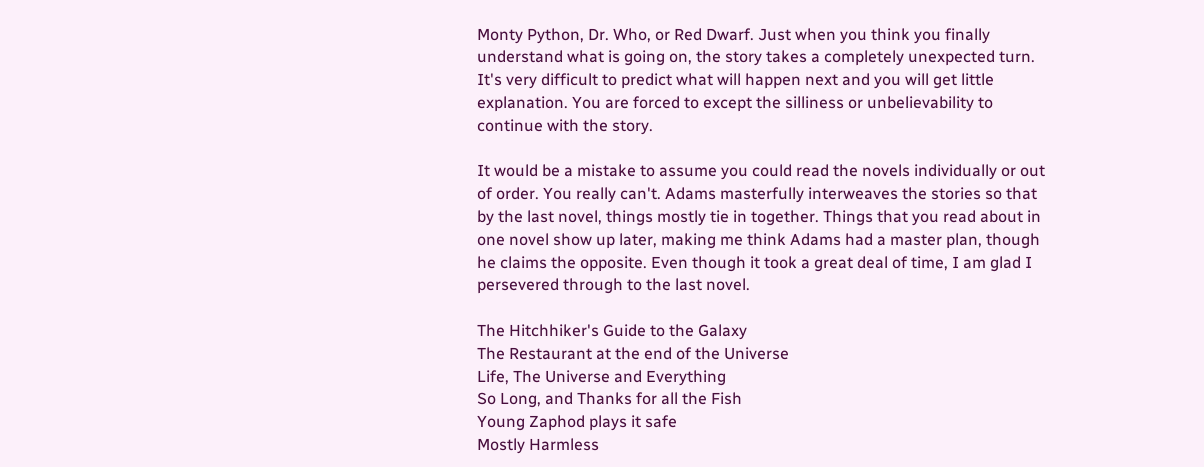Monty Python, Dr. Who, or Red Dwarf. Just when you think you finally understand what is going on, the story takes a completely unexpected turn. It's very difficult to predict what will happen next and you will get little explanation. You are forced to except the silliness or unbelievability to continue with the story.

It would be a mistake to assume you could read the novels individually or out of order. You really can't. Adams masterfully interweaves the stories so that by the last novel, things mostly tie in together. Things that you read about in one novel show up later, making me think Adams had a master plan, though he claims the opposite. Even though it took a great deal of time, I am glad I persevered through to the last novel.

The Hitchhiker's Guide to the Galaxy
The Restaurant at the end of the Universe
Life, The Universe and Everything
So Long, and Thanks for all the Fish
Young Zaphod plays it safe
Mostly Harmless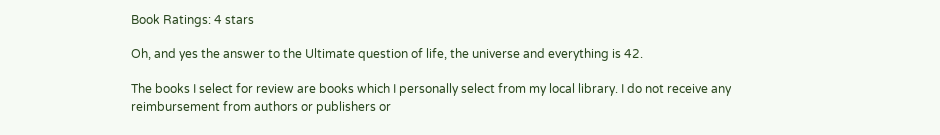Book Ratings: 4 stars

Oh, and yes the answer to the Ultimate question of life, the universe and everything is 42.

The books I select for review are books which I personally select from my local library. I do not receive any reimbursement from authors or publishers or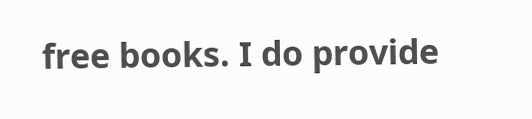free books. I do provide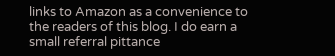links to Amazon as a convenience to the readers of this blog. I do earn a small referral pittance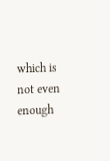which is not even enough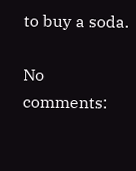to buy a soda.

No comments: